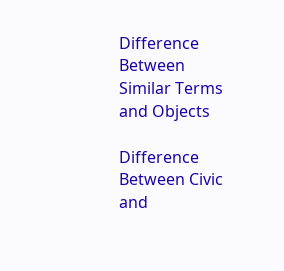Difference Between Similar Terms and Objects

Difference Between Civic and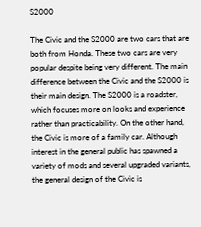S2000

The Civic and the S2000 are two cars that are both from Honda. These two cars are very popular despite being very different. The main difference between the Civic and the S2000 is their main design. The S2000 is a roadster, which focuses more on looks and experience rather than practicability. On the other hand, the Civic is more of a family car. Although interest in the general public has spawned a variety of mods and several upgraded variants, the general design of the Civic is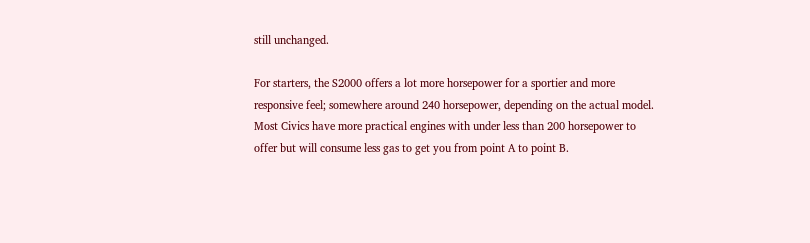still unchanged.

For starters, the S2000 offers a lot more horsepower for a sportier and more responsive feel; somewhere around 240 horsepower, depending on the actual model. Most Civics have more practical engines with under less than 200 horsepower to offer but will consume less gas to get you from point A to point B.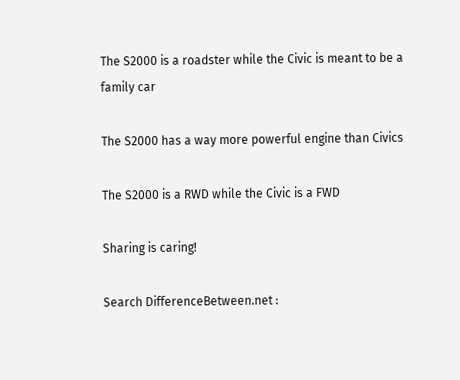The S2000 is a roadster while the Civic is meant to be a family car

The S2000 has a way more powerful engine than Civics

The S2000 is a RWD while the Civic is a FWD

Sharing is caring!

Search DifferenceBetween.net :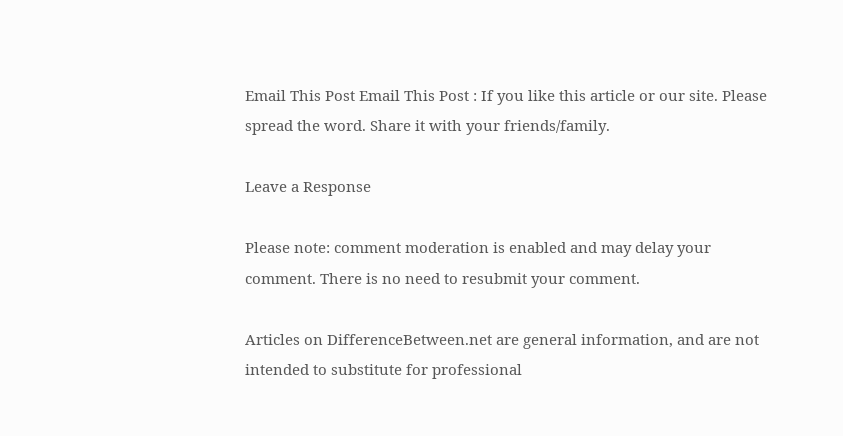Email This Post Email This Post : If you like this article or our site. Please spread the word. Share it with your friends/family.

Leave a Response

Please note: comment moderation is enabled and may delay your comment. There is no need to resubmit your comment.

Articles on DifferenceBetween.net are general information, and are not intended to substitute for professional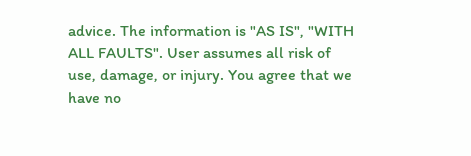advice. The information is "AS IS", "WITH ALL FAULTS". User assumes all risk of use, damage, or injury. You agree that we have no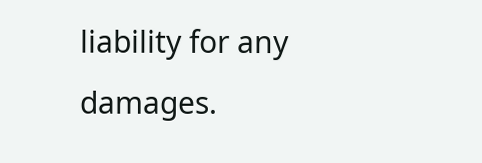liability for any damages.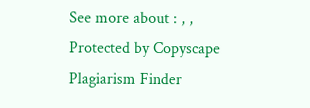See more about : , ,
Protected by Copyscape Plagiarism Finder